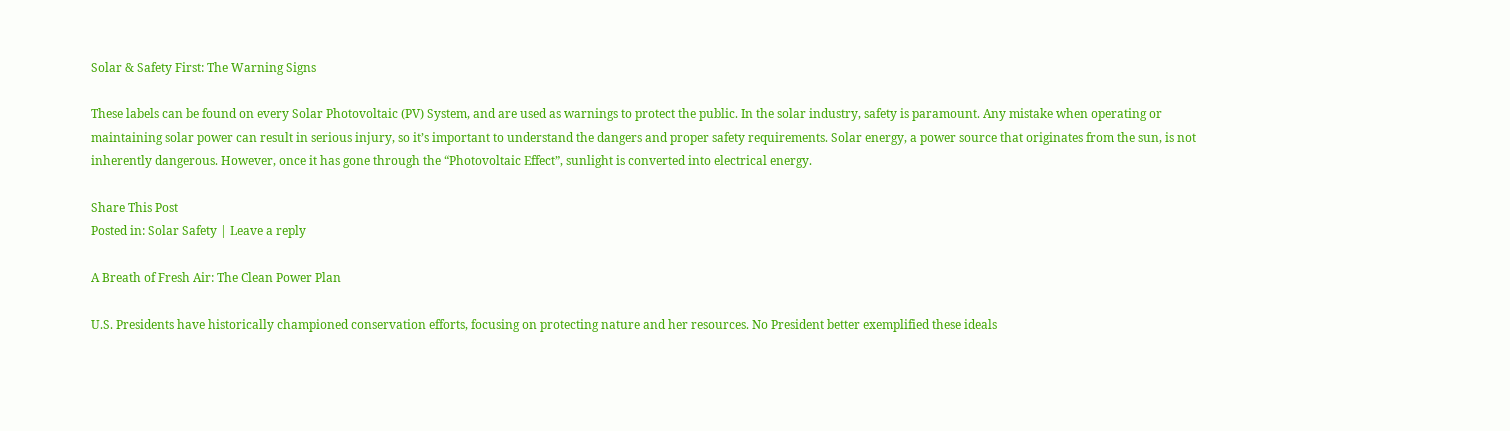Solar & Safety First: The Warning Signs

These labels can be found on every Solar Photovoltaic (PV) System, and are used as warnings to protect the public. In the solar industry, safety is paramount. Any mistake when operating or maintaining solar power can result in serious injury, so it’s important to understand the dangers and proper safety requirements. Solar energy, a power source that originates from the sun, is not inherently dangerous. However, once it has gone through the “Photovoltaic Effect”, sunlight is converted into electrical energy.

Share This Post
Posted in: Solar Safety | Leave a reply

A Breath of Fresh Air: The Clean Power Plan

U.S. Presidents have historically championed conservation efforts, focusing on protecting nature and her resources. No President better exemplified these ideals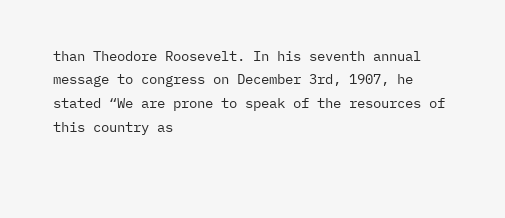than Theodore Roosevelt. In his seventh annual message to congress on December 3rd, 1907, he stated “We are prone to speak of the resources of this country as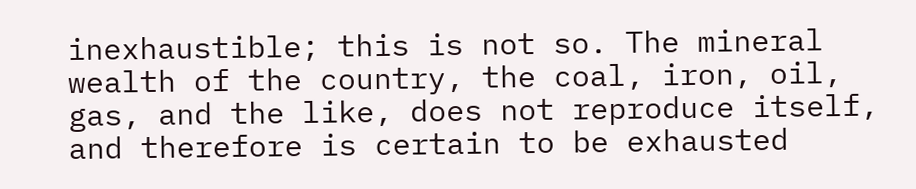inexhaustible; this is not so. The mineral wealth of the country, the coal, iron, oil, gas, and the like, does not reproduce itself, and therefore is certain to be exhausted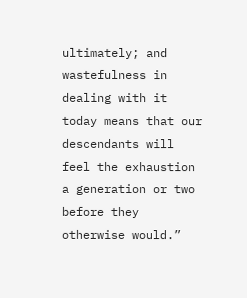ultimately; and wastefulness in dealing with it today means that our descendants will feel the exhaustion a generation or two before they otherwise would.”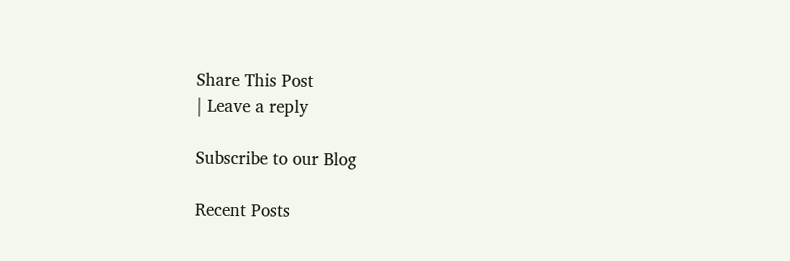Share This Post
| Leave a reply

Subscribe to our Blog

Recent Posts